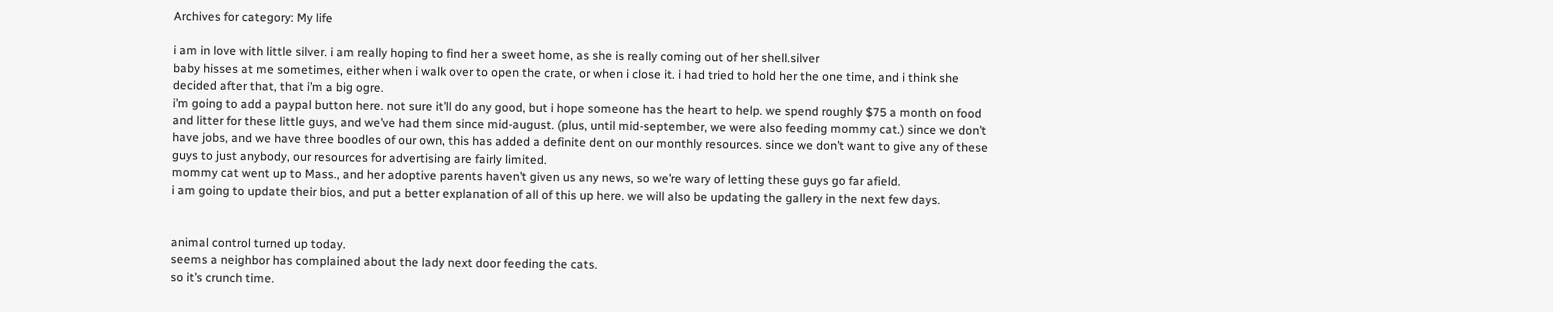Archives for category: My life

i am in love with little silver. i am really hoping to find her a sweet home, as she is really coming out of her shell.silver
baby hisses at me sometimes, either when i walk over to open the crate, or when i close it. i had tried to hold her the one time, and i think she decided after that, that i’m a big ogre.
i’m going to add a paypal button here. not sure it’ll do any good, but i hope someone has the heart to help. we spend roughly $75 a month on food and litter for these little guys, and we’ve had them since mid-august. (plus, until mid-september, we were also feeding mommy cat.) since we don’t have jobs, and we have three boodles of our own, this has added a definite dent on our monthly resources. since we don’t want to give any of these guys to just anybody, our resources for advertising are fairly limited.
mommy cat went up to Mass., and her adoptive parents haven’t given us any news, so we’re wary of letting these guys go far afield.
i am going to update their bios, and put a better explanation of all of this up here. we will also be updating the gallery in the next few days.


animal control turned up today.
seems a neighbor has complained about the lady next door feeding the cats.
so it’s crunch time.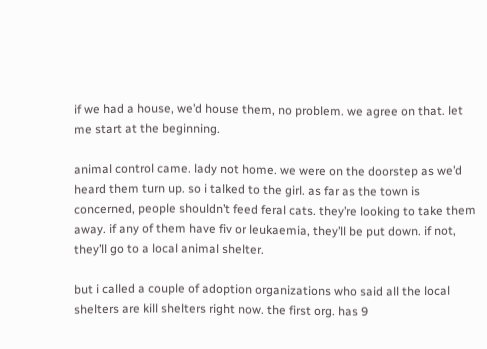if we had a house, we’d house them, no problem. we agree on that. let me start at the beginning.

animal control came. lady not home. we were on the doorstep as we’d heard them turn up. so i talked to the girl. as far as the town is concerned, people shouldn’t feed feral cats. they’re looking to take them away. if any of them have fiv or leukaemia, they’ll be put down. if not, they’ll go to a local animal shelter.

but i called a couple of adoption organizations who said all the local shelters are kill shelters right now. the first org. has 9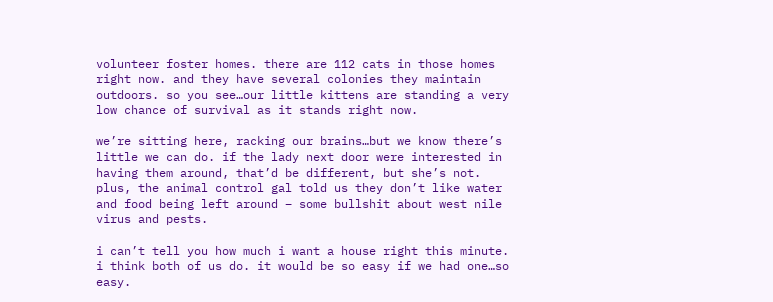volunteer foster homes. there are 112 cats in those homes right now. and they have several colonies they maintain outdoors. so you see…our little kittens are standing a very low chance of survival as it stands right now.

we’re sitting here, racking our brains…but we know there’s little we can do. if the lady next door were interested in having them around, that’d be different, but she’s not. plus, the animal control gal told us they don’t like water and food being left around – some bullshit about west nile virus and pests.

i can’t tell you how much i want a house right this minute. i think both of us do. it would be so easy if we had one…so easy.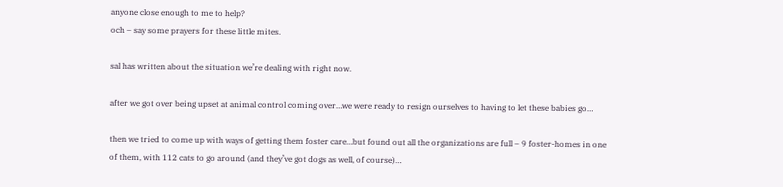anyone close enough to me to help?
och – say some prayers for these little mites.

sal has written about the situation we’re dealing with right now.

after we got over being upset at animal control coming over…we were ready to resign ourselves to having to let these babies go…

then we tried to come up with ways of getting them foster care…but found out all the organizations are full – 9 foster-homes in one of them, with 112 cats to go around (and they’ve got dogs as well, of course)…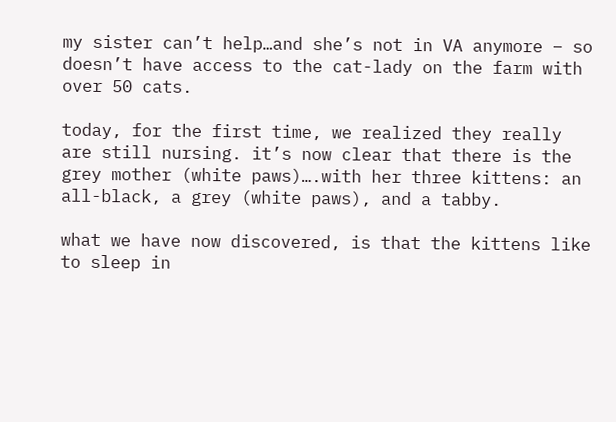my sister can’t help…and she’s not in VA anymore – so doesn’t have access to the cat-lady on the farm with over 50 cats.

today, for the first time, we realized they really are still nursing. it’s now clear that there is the grey mother (white paws)….with her three kittens: an all-black, a grey (white paws), and a tabby.

what we have now discovered, is that the kittens like to sleep in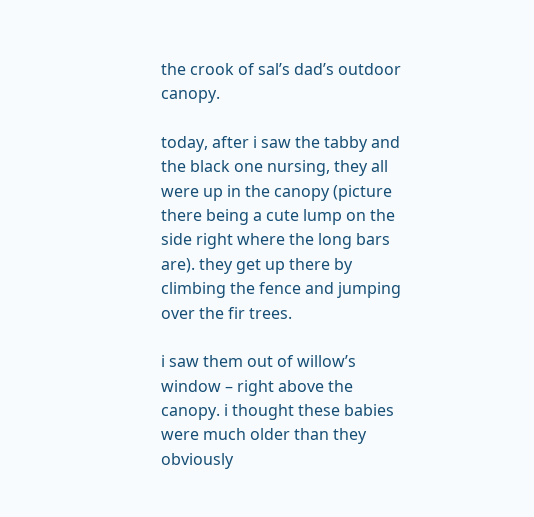the crook of sal’s dad’s outdoor canopy.

today, after i saw the tabby and the black one nursing, they all were up in the canopy (picture there being a cute lump on the side right where the long bars are). they get up there by climbing the fence and jumping over the fir trees.

i saw them out of willow’s window – right above the canopy. i thought these babies were much older than they obviously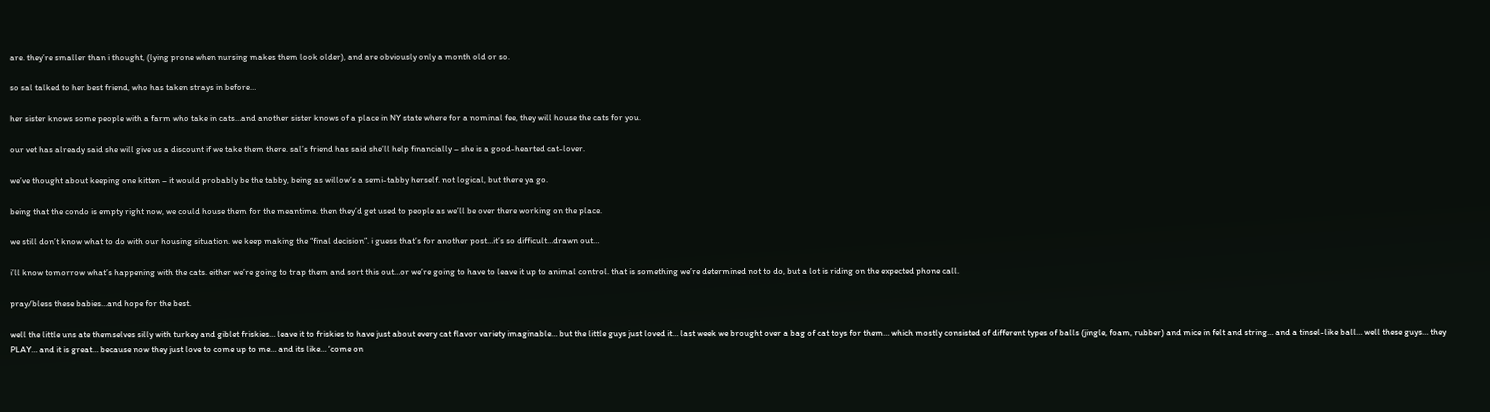are. they’re smaller than i thought, (lying prone when nursing makes them look older), and are obviously only a month old or so.

so sal talked to her best friend, who has taken strays in before…

her sister knows some people with a farm who take in cats…and another sister knows of a place in NY state where for a nominal fee, they will house the cats for you.

our vet has already said she will give us a discount if we take them there. sal’s friend has said she’ll help financially – she is a good-hearted cat-lover.

we’ve thought about keeping one kitten – it would probably be the tabby, being as willow’s a semi-tabby herself. not logical, but there ya go.

being that the condo is empty right now, we could house them for the meantime. then they’d get used to people as we’ll be over there working on the place.

we still don’t know what to do with our housing situation. we keep making the “final decision”. i guess that’s for another post…it’s so difficult…drawn out…

i’ll know tomorrow what’s happening with the cats. either we’re going to trap them and sort this out…or we’re going to have to leave it up to animal control. that is something we’re determined not to do, but a lot is riding on the expected phone call.

pray/bless these babies…and hope for the best.

well the little uns ate themselves silly with turkey and giblet friskies… leave it to friskies to have just about every cat flavor variety imaginable… but the little guys just loved it… last week we brought over a bag of cat toys for them… which mostly consisted of different types of balls (jingle, foam, rubber) and mice in felt and string… and a tinsel-like ball… well these guys… they PLAY… and it is great… because now they just love to come up to me… and its like… ‘come on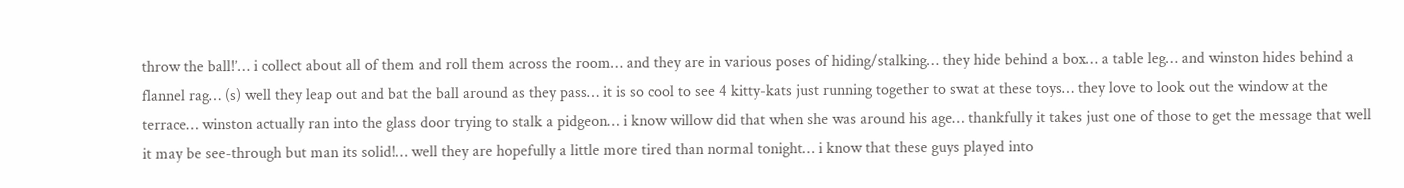throw the ball!’… i collect about all of them and roll them across the room… and they are in various poses of hiding/stalking… they hide behind a box… a table leg… and winston hides behind a flannel rag… (s) well they leap out and bat the ball around as they pass… it is so cool to see 4 kitty-kats just running together to swat at these toys… they love to look out the window at the terrace… winston actually ran into the glass door trying to stalk a pidgeon… i know willow did that when she was around his age… thankfully it takes just one of those to get the message that well it may be see-through but man its solid!… well they are hopefully a little more tired than normal tonight… i know that these guys played into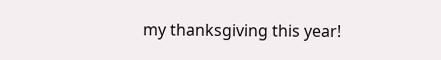my thanksgiving this year!